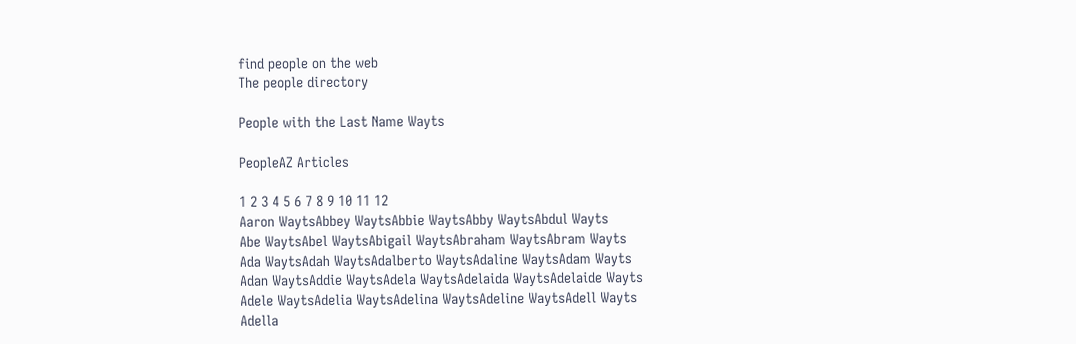find people on the web
The people directory

People with the Last Name Wayts

PeopleAZ Articles

1 2 3 4 5 6 7 8 9 10 11 12
Aaron WaytsAbbey WaytsAbbie WaytsAbby WaytsAbdul Wayts
Abe WaytsAbel WaytsAbigail WaytsAbraham WaytsAbram Wayts
Ada WaytsAdah WaytsAdalberto WaytsAdaline WaytsAdam Wayts
Adan WaytsAddie WaytsAdela WaytsAdelaida WaytsAdelaide Wayts
Adele WaytsAdelia WaytsAdelina WaytsAdeline WaytsAdell Wayts
Adella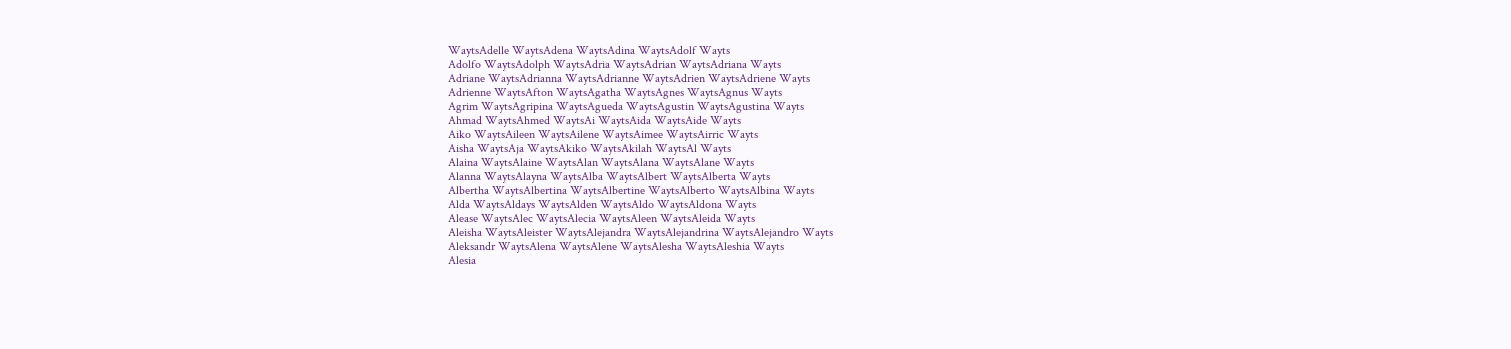WaytsAdelle WaytsAdena WaytsAdina WaytsAdolf Wayts
Adolfo WaytsAdolph WaytsAdria WaytsAdrian WaytsAdriana Wayts
Adriane WaytsAdrianna WaytsAdrianne WaytsAdrien WaytsAdriene Wayts
Adrienne WaytsAfton WaytsAgatha WaytsAgnes WaytsAgnus Wayts
Agrim WaytsAgripina WaytsAgueda WaytsAgustin WaytsAgustina Wayts
Ahmad WaytsAhmed WaytsAi WaytsAida WaytsAide Wayts
Aiko WaytsAileen WaytsAilene WaytsAimee WaytsAirric Wayts
Aisha WaytsAja WaytsAkiko WaytsAkilah WaytsAl Wayts
Alaina WaytsAlaine WaytsAlan WaytsAlana WaytsAlane Wayts
Alanna WaytsAlayna WaytsAlba WaytsAlbert WaytsAlberta Wayts
Albertha WaytsAlbertina WaytsAlbertine WaytsAlberto WaytsAlbina Wayts
Alda WaytsAldays WaytsAlden WaytsAldo WaytsAldona Wayts
Alease WaytsAlec WaytsAlecia WaytsAleen WaytsAleida Wayts
Aleisha WaytsAleister WaytsAlejandra WaytsAlejandrina WaytsAlejandro Wayts
Aleksandr WaytsAlena WaytsAlene WaytsAlesha WaytsAleshia Wayts
Alesia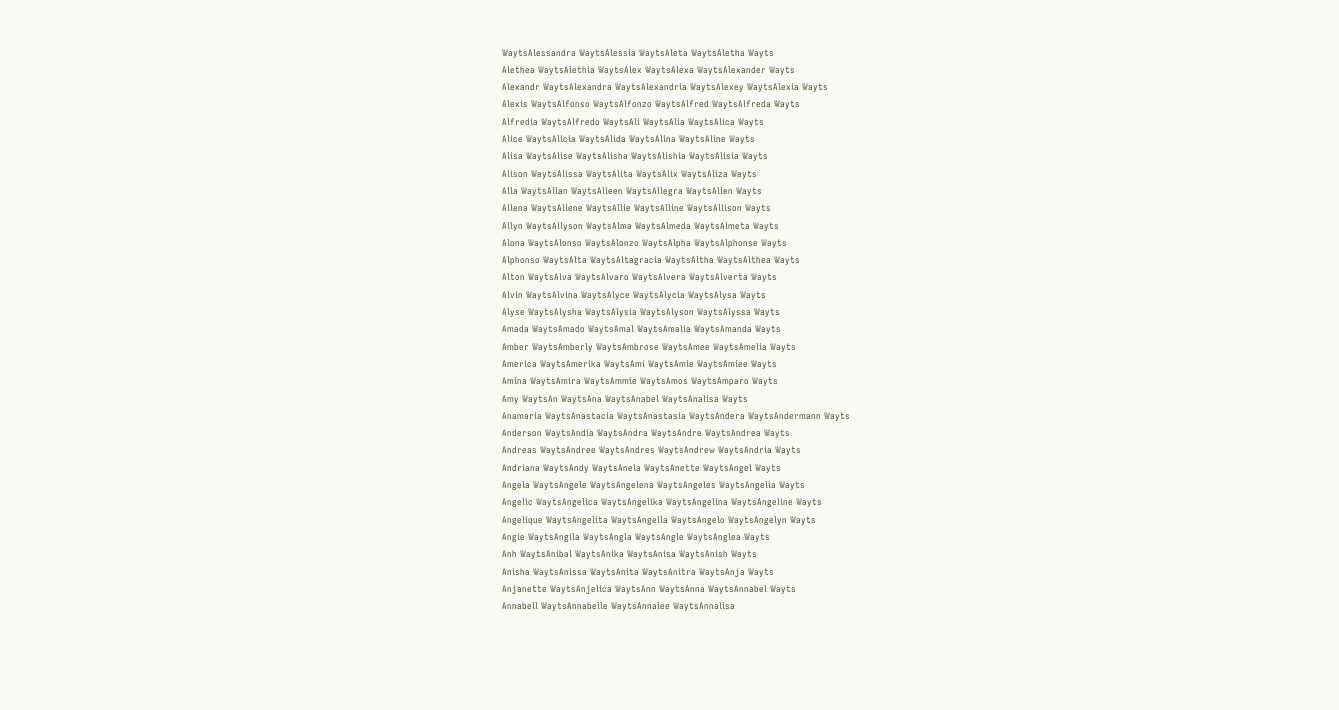WaytsAlessandra WaytsAlessia WaytsAleta WaytsAletha Wayts
Alethea WaytsAlethia WaytsAlex WaytsAlexa WaytsAlexander Wayts
Alexandr WaytsAlexandra WaytsAlexandria WaytsAlexey WaytsAlexia Wayts
Alexis WaytsAlfonso WaytsAlfonzo WaytsAlfred WaytsAlfreda Wayts
Alfredia WaytsAlfredo WaytsAli WaytsAlia WaytsAlica Wayts
Alice WaytsAlicia WaytsAlida WaytsAlina WaytsAline Wayts
Alisa WaytsAlise WaytsAlisha WaytsAlishia WaytsAlisia Wayts
Alison WaytsAlissa WaytsAlita WaytsAlix WaytsAliza Wayts
Alla WaytsAllan WaytsAlleen WaytsAllegra WaytsAllen Wayts
Allena WaytsAllene WaytsAllie WaytsAlline WaytsAllison Wayts
Allyn WaytsAllyson WaytsAlma WaytsAlmeda WaytsAlmeta Wayts
Alona WaytsAlonso WaytsAlonzo WaytsAlpha WaytsAlphonse Wayts
Alphonso WaytsAlta WaytsAltagracia WaytsAltha WaytsAlthea Wayts
Alton WaytsAlva WaytsAlvaro WaytsAlvera WaytsAlverta Wayts
Alvin WaytsAlvina WaytsAlyce WaytsAlycia WaytsAlysa Wayts
Alyse WaytsAlysha WaytsAlysia WaytsAlyson WaytsAlyssa Wayts
Amada WaytsAmado WaytsAmal WaytsAmalia WaytsAmanda Wayts
Amber WaytsAmberly WaytsAmbrose WaytsAmee WaytsAmelia Wayts
America WaytsAmerika WaytsAmi WaytsAmie WaytsAmiee Wayts
Amina WaytsAmira WaytsAmmie WaytsAmos WaytsAmparo Wayts
Amy WaytsAn WaytsAna WaytsAnabel WaytsAnalisa Wayts
Anamaria WaytsAnastacia WaytsAnastasia WaytsAndera WaytsAndermann Wayts
Anderson WaytsAndia WaytsAndra WaytsAndre WaytsAndrea Wayts
Andreas WaytsAndree WaytsAndres WaytsAndrew WaytsAndria Wayts
Andriana WaytsAndy WaytsAnela WaytsAnette WaytsAngel Wayts
Angela WaytsAngele WaytsAngelena WaytsAngeles WaytsAngelia Wayts
Angelic WaytsAngelica WaytsAngelika WaytsAngelina WaytsAngeline Wayts
Angelique WaytsAngelita WaytsAngella WaytsAngelo WaytsAngelyn Wayts
Angie WaytsAngila WaytsAngla WaytsAngle WaytsAnglea Wayts
Anh WaytsAnibal WaytsAnika WaytsAnisa WaytsAnish Wayts
Anisha WaytsAnissa WaytsAnita WaytsAnitra WaytsAnja Wayts
Anjanette WaytsAnjelica WaytsAnn WaytsAnna WaytsAnnabel Wayts
Annabell WaytsAnnabelle WaytsAnnalee WaytsAnnalisa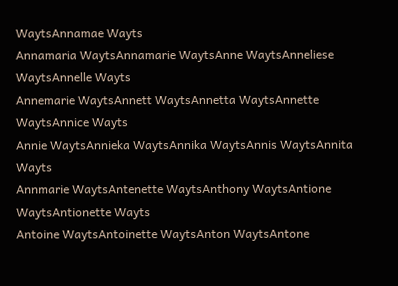WaytsAnnamae Wayts
Annamaria WaytsAnnamarie WaytsAnne WaytsAnneliese WaytsAnnelle Wayts
Annemarie WaytsAnnett WaytsAnnetta WaytsAnnette WaytsAnnice Wayts
Annie WaytsAnnieka WaytsAnnika WaytsAnnis WaytsAnnita Wayts
Annmarie WaytsAntenette WaytsAnthony WaytsAntione WaytsAntionette Wayts
Antoine WaytsAntoinette WaytsAnton WaytsAntone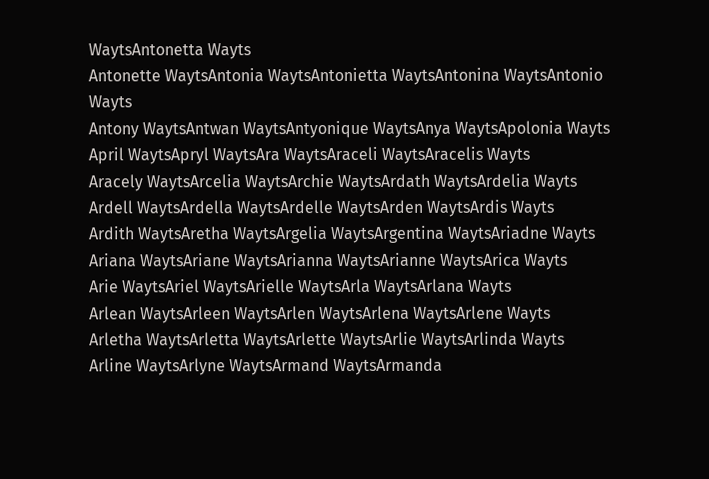WaytsAntonetta Wayts
Antonette WaytsAntonia WaytsAntonietta WaytsAntonina WaytsAntonio Wayts
Antony WaytsAntwan WaytsAntyonique WaytsAnya WaytsApolonia Wayts
April WaytsApryl WaytsAra WaytsAraceli WaytsAracelis Wayts
Aracely WaytsArcelia WaytsArchie WaytsArdath WaytsArdelia Wayts
Ardell WaytsArdella WaytsArdelle WaytsArden WaytsArdis Wayts
Ardith WaytsAretha WaytsArgelia WaytsArgentina WaytsAriadne Wayts
Ariana WaytsAriane WaytsArianna WaytsArianne WaytsArica Wayts
Arie WaytsAriel WaytsArielle WaytsArla WaytsArlana Wayts
Arlean WaytsArleen WaytsArlen WaytsArlena WaytsArlene Wayts
Arletha WaytsArletta WaytsArlette WaytsArlie WaytsArlinda Wayts
Arline WaytsArlyne WaytsArmand WaytsArmanda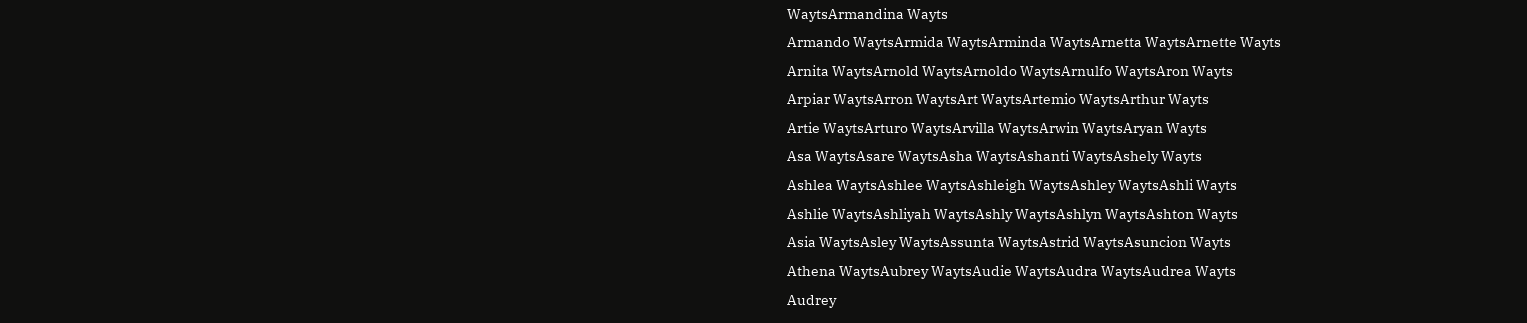WaytsArmandina Wayts
Armando WaytsArmida WaytsArminda WaytsArnetta WaytsArnette Wayts
Arnita WaytsArnold WaytsArnoldo WaytsArnulfo WaytsAron Wayts
Arpiar WaytsArron WaytsArt WaytsArtemio WaytsArthur Wayts
Artie WaytsArturo WaytsArvilla WaytsArwin WaytsAryan Wayts
Asa WaytsAsare WaytsAsha WaytsAshanti WaytsAshely Wayts
Ashlea WaytsAshlee WaytsAshleigh WaytsAshley WaytsAshli Wayts
Ashlie WaytsAshliyah WaytsAshly WaytsAshlyn WaytsAshton Wayts
Asia WaytsAsley WaytsAssunta WaytsAstrid WaytsAsuncion Wayts
Athena WaytsAubrey WaytsAudie WaytsAudra WaytsAudrea Wayts
Audrey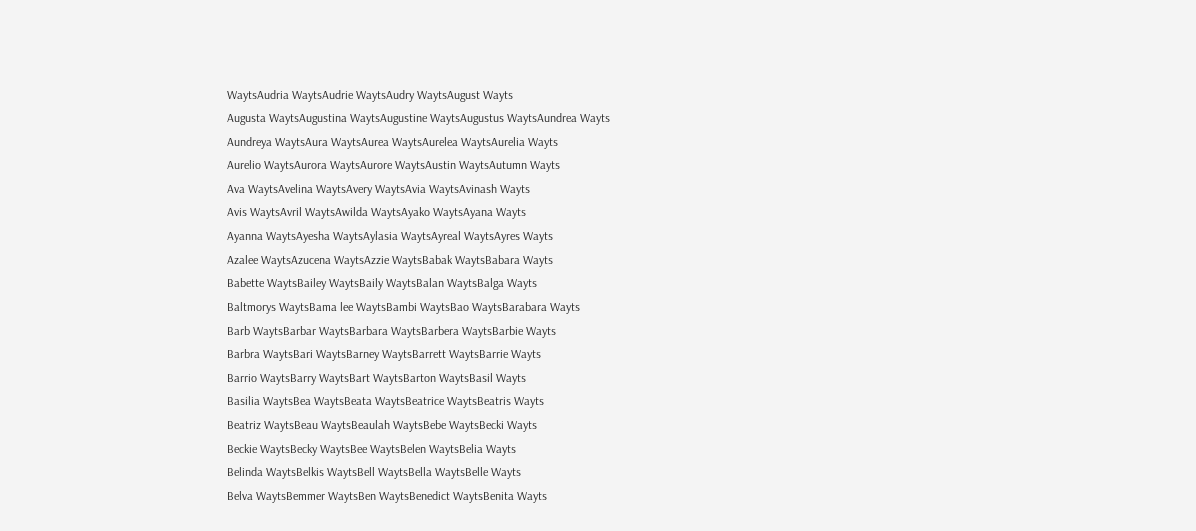WaytsAudria WaytsAudrie WaytsAudry WaytsAugust Wayts
Augusta WaytsAugustina WaytsAugustine WaytsAugustus WaytsAundrea Wayts
Aundreya WaytsAura WaytsAurea WaytsAurelea WaytsAurelia Wayts
Aurelio WaytsAurora WaytsAurore WaytsAustin WaytsAutumn Wayts
Ava WaytsAvelina WaytsAvery WaytsAvia WaytsAvinash Wayts
Avis WaytsAvril WaytsAwilda WaytsAyako WaytsAyana Wayts
Ayanna WaytsAyesha WaytsAylasia WaytsAyreal WaytsAyres Wayts
Azalee WaytsAzucena WaytsAzzie WaytsBabak WaytsBabara Wayts
Babette WaytsBailey WaytsBaily WaytsBalan WaytsBalga Wayts
Baltmorys WaytsBama lee WaytsBambi WaytsBao WaytsBarabara Wayts
Barb WaytsBarbar WaytsBarbara WaytsBarbera WaytsBarbie Wayts
Barbra WaytsBari WaytsBarney WaytsBarrett WaytsBarrie Wayts
Barrio WaytsBarry WaytsBart WaytsBarton WaytsBasil Wayts
Basilia WaytsBea WaytsBeata WaytsBeatrice WaytsBeatris Wayts
Beatriz WaytsBeau WaytsBeaulah WaytsBebe WaytsBecki Wayts
Beckie WaytsBecky WaytsBee WaytsBelen WaytsBelia Wayts
Belinda WaytsBelkis WaytsBell WaytsBella WaytsBelle Wayts
Belva WaytsBemmer WaytsBen WaytsBenedict WaytsBenita Wayts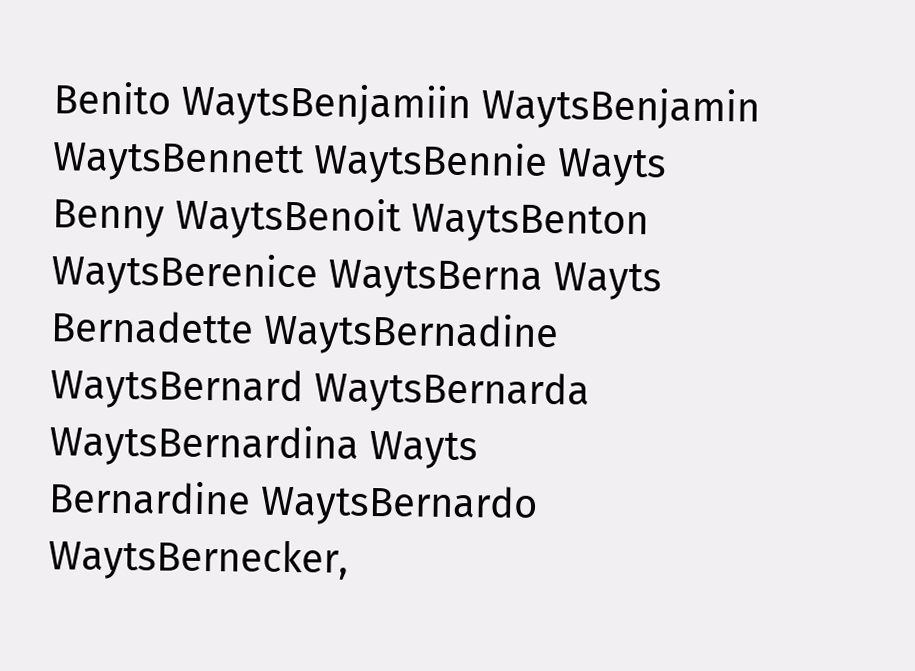Benito WaytsBenjamiin WaytsBenjamin WaytsBennett WaytsBennie Wayts
Benny WaytsBenoit WaytsBenton WaytsBerenice WaytsBerna Wayts
Bernadette WaytsBernadine WaytsBernard WaytsBernarda WaytsBernardina Wayts
Bernardine WaytsBernardo WaytsBernecker,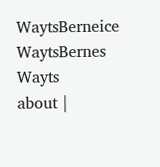WaytsBerneice WaytsBernes Wayts
about |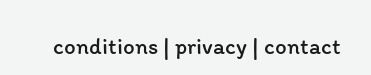conditions | privacy | contact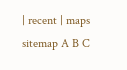| recent | maps
sitemap A B C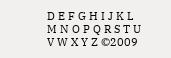D E F G H I J K L M N O P Q R S T U V W X Y Z ©2009